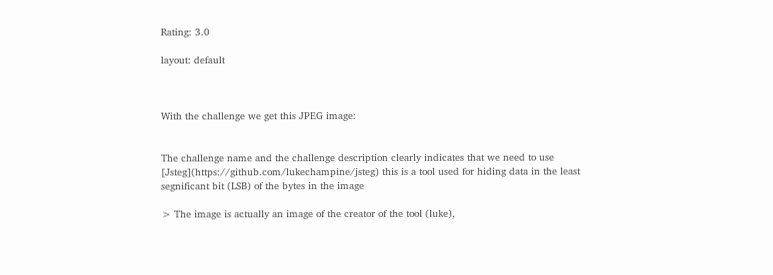Rating: 3.0

layout: default



With the challenge we get this JPEG image:


The challenge name and the challenge description clearly indicates that we need to use [Jsteg](https://github.com/lukechampine/jsteg) this is a tool used for hiding data in the least segnificant bit (LSB) of the bytes in the image

> The image is actually an image of the creator of the tool (luke),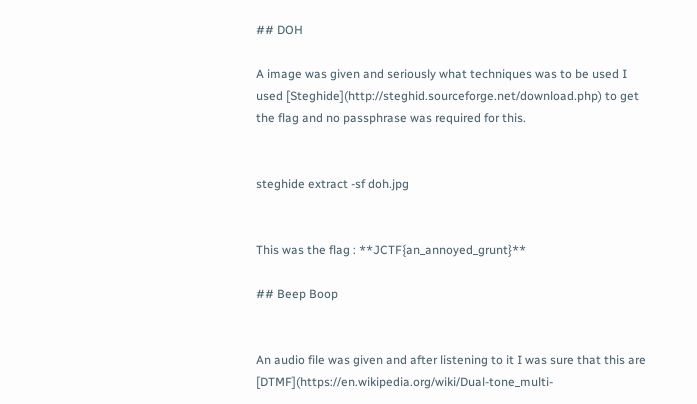## DOH

A image was given and seriously what techniques was to be used I used [Steghide](http://steghid.sourceforge.net/download.php) to get the flag and no passphrase was required for this.


steghide extract -sf doh.jpg


This was the flag : **JCTF{an_annoyed_grunt}**

## Beep Boop


An audio file was given and after listening to it I was sure that this are [DTMF](https://en.wikipedia.org/wiki/Dual-tone_multi-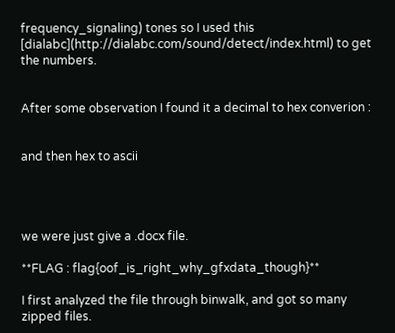frequency_signaling) tones so I used this [dialabc](http://dialabc.com/sound/detect/index.html) to get the numbers.


After some observation I found it a decimal to hex converion :


and then hex to ascii




we were just give a .docx file.

**FLAG : flag{oof_is_right_why_gfxdata_though}**

I first analyzed the file through binwalk, and got so many zipped files.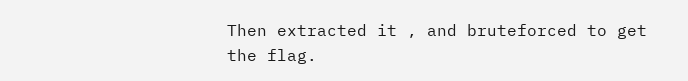Then extracted it , and bruteforced to get the flag.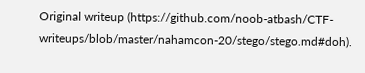Original writeup (https://github.com/noob-atbash/CTF-writeups/blob/master/nahamcon-20/stego/stego.md#doh).